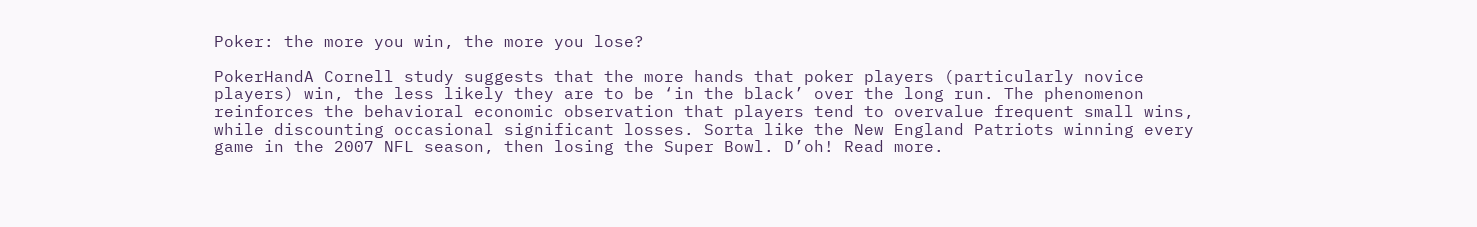Poker: the more you win, the more you lose?

PokerHandA Cornell study suggests that the more hands that poker players (particularly novice players) win, the less likely they are to be ‘in the black’ over the long run. The phenomenon reinforces the behavioral economic observation that players tend to overvalue frequent small wins, while discounting occasional significant losses. Sorta like the New England Patriots winning every game in the 2007 NFL season, then losing the Super Bowl. D’oh! Read more.